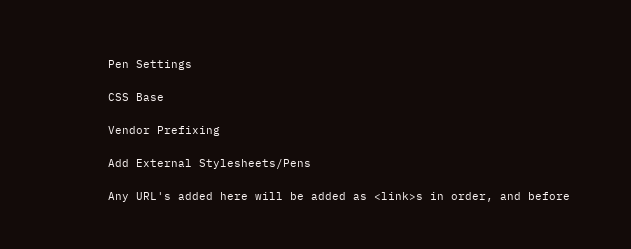Pen Settings

CSS Base

Vendor Prefixing

Add External Stylesheets/Pens

Any URL's added here will be added as <link>s in order, and before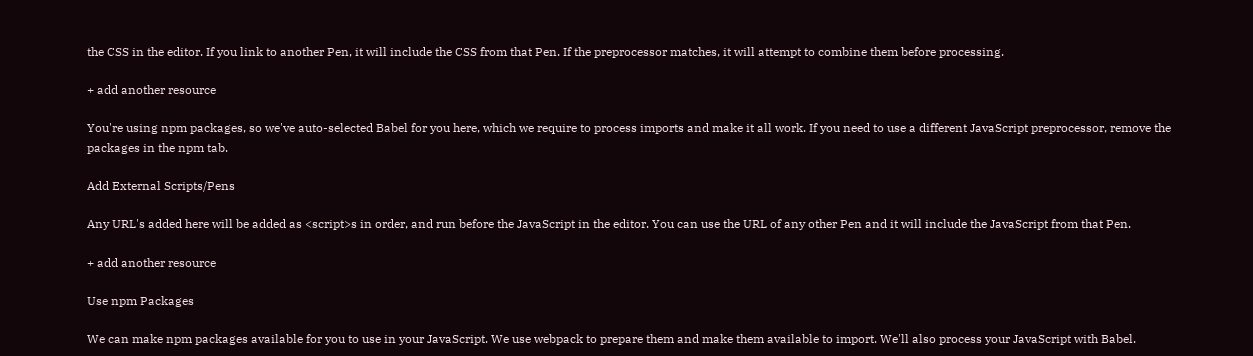the CSS in the editor. If you link to another Pen, it will include the CSS from that Pen. If the preprocessor matches, it will attempt to combine them before processing.

+ add another resource

You're using npm packages, so we've auto-selected Babel for you here, which we require to process imports and make it all work. If you need to use a different JavaScript preprocessor, remove the packages in the npm tab.

Add External Scripts/Pens

Any URL's added here will be added as <script>s in order, and run before the JavaScript in the editor. You can use the URL of any other Pen and it will include the JavaScript from that Pen.

+ add another resource

Use npm Packages

We can make npm packages available for you to use in your JavaScript. We use webpack to prepare them and make them available to import. We'll also process your JavaScript with Babel.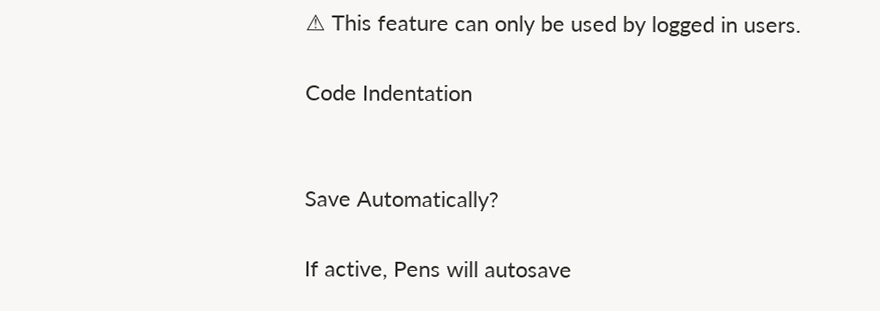⚠ This feature can only be used by logged in users.

Code Indentation


Save Automatically?

If active, Pens will autosave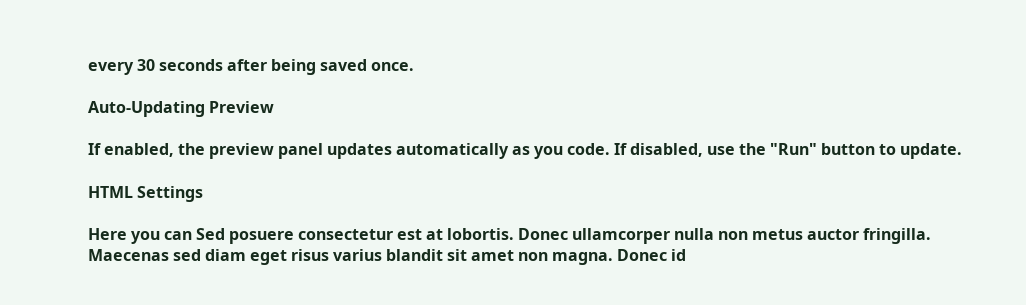every 30 seconds after being saved once.

Auto-Updating Preview

If enabled, the preview panel updates automatically as you code. If disabled, use the "Run" button to update.

HTML Settings

Here you can Sed posuere consectetur est at lobortis. Donec ullamcorper nulla non metus auctor fringilla. Maecenas sed diam eget risus varius blandit sit amet non magna. Donec id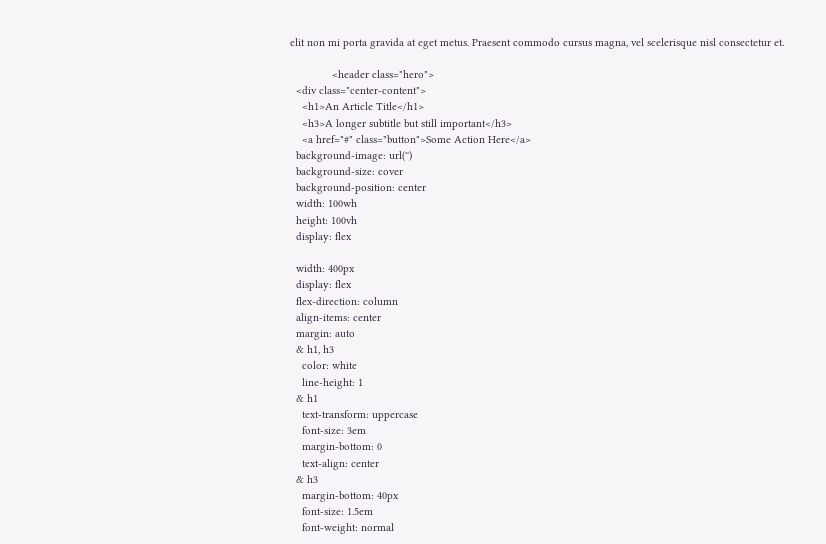elit non mi porta gravida at eget metus. Praesent commodo cursus magna, vel scelerisque nisl consectetur et.

              <header class="hero">
  <div class="center-content">
    <h1>An Article Title</h1>
    <h3>A longer subtitle but still important</h3>
    <a href="#" class="button">Some Action Here</a>
  background-image: url('')
  background-size: cover
  background-position: center
  width: 100wh
  height: 100vh
  display: flex

  width: 400px
  display: flex
  flex-direction: column
  align-items: center
  margin: auto
  & h1, h3
    color: white
    line-height: 1
  & h1
    text-transform: uppercase
    font-size: 3em
    margin-bottom: 0
    text-align: center
  & h3
    margin-bottom: 40px
    font-size: 1.5em
    font-weight: normal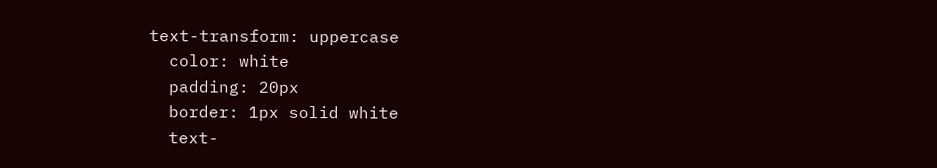text-transform: uppercase
  color: white
  padding: 20px
  border: 1px solid white
  text-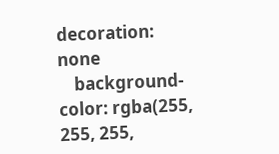decoration: none
    background-color: rgba(255, 255, 255,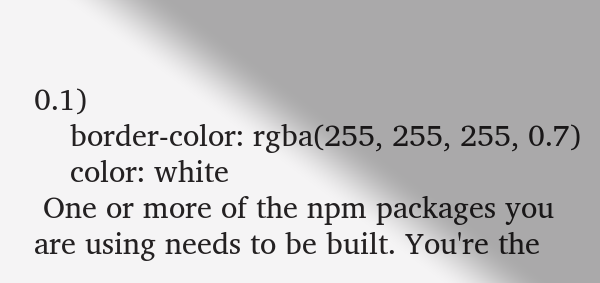0.1)
    border-color: rgba(255, 255, 255, 0.7)
    color: white
 One or more of the npm packages you are using needs to be built. You're the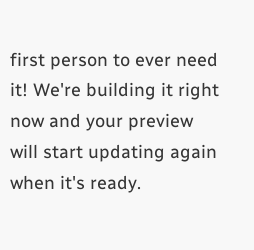first person to ever need it! We're building it right now and your preview will start updating again when it's ready.